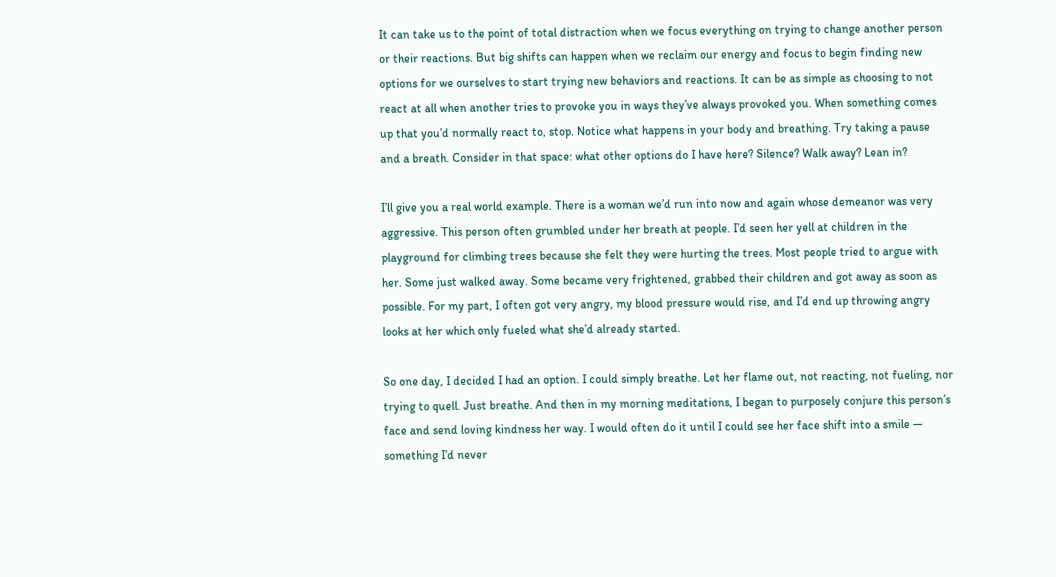It can take us to the point of total distraction when we focus everything on trying to change another person or their reactions. But big shifts can happen when we reclaim our energy and focus to begin finding new options for we ourselves to start trying new behaviors and reactions. It can be as simple as choosing to not react at all when another tries to provoke you in ways they’ve always provoked you. When something comes up that you’d normally react to, stop. Notice what happens in your body and breathing. Try taking a pause and a breath. Consider in that space: what other options do I have here? Silence? Walk away? Lean in?

I’ll give you a real world example. There is a woman we’d run into now and again whose demeanor was very aggressive. This person often grumbled under her breath at people. I’d seen her yell at children in the playground for climbing trees because she felt they were hurting the trees. Most people tried to argue with her. Some just walked away. Some became very frightened, grabbed their children and got away as soon as possible. For my part, I often got very angry, my blood pressure would rise, and I’d end up throwing angry looks at her which only fueled what she’d already started.

So one day, I decided I had an option. I could simply breathe. Let her flame out, not reacting, not fueling, nor trying to quell. Just breathe. And then in my morning meditations, I began to purposely conjure this person’s face and send loving kindness her way. I would often do it until I could see her face shift into a smile — something I’d never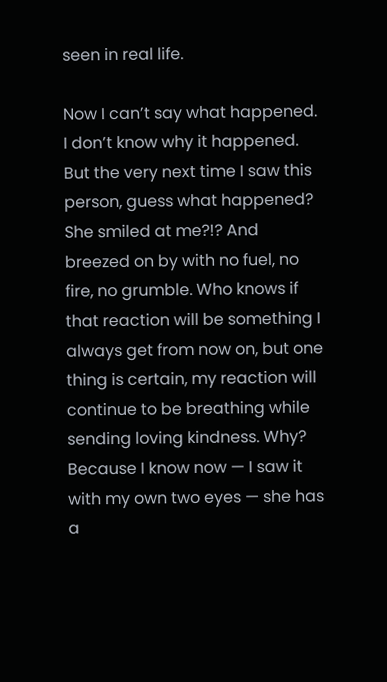seen in real life.

Now I can’t say what happened. I don’t know why it happened. But the very next time I saw this person, guess what happened? She smiled at me?!? And breezed on by with no fuel, no fire, no grumble. Who knows if that reaction will be something I always get from now on, but one thing is certain, my reaction will continue to be breathing while sending loving kindness. Why? Because I know now — I saw it with my own two eyes — she has a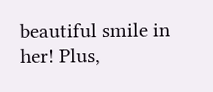beautiful smile in her! Plus,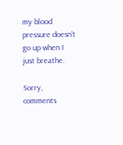my blood pressure doesn’t go up when I just breathe.

Sorry, comments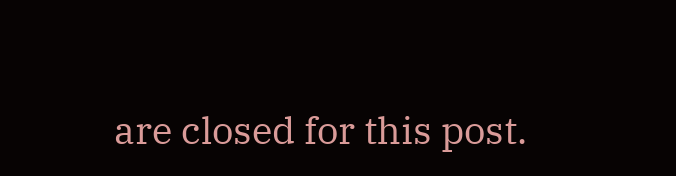are closed for this post.